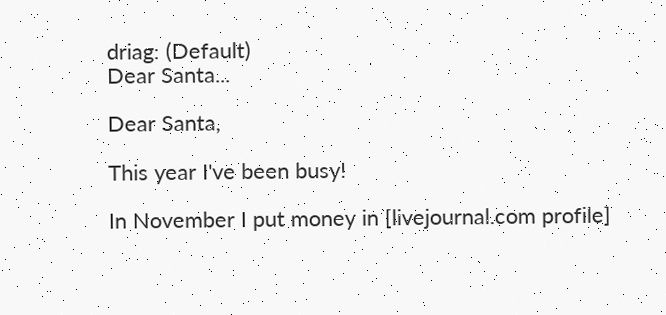driag: (Default)
Dear Santa...

Dear Santa,

This year I've been busy!

In November I put money in [livejournal.com profile]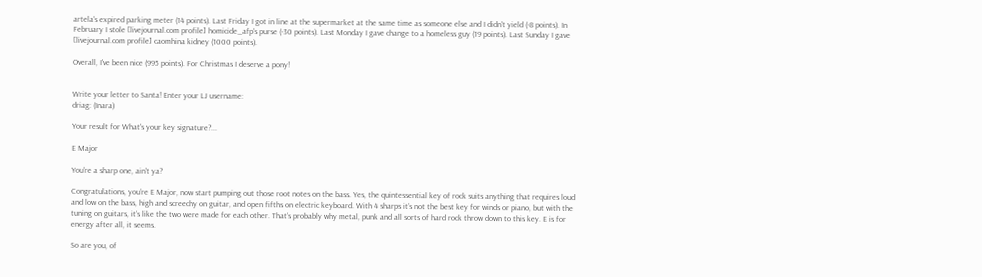artela's expired parking meter (14 points). Last Friday I got in line at the supermarket at the same time as someone else and I didn't yield (-8 points). In February I stole [livejournal.com profile] homicide_afp's purse (-30 points). Last Monday I gave change to a homeless guy (19 points). Last Sunday I gave [livejournal.com profile] caomhina kidney (1000 points).

Overall, I've been nice (995 points). For Christmas I deserve a pony!


Write your letter to Santa! Enter your LJ username:
driag: (Inara)

Your result for What's your key signature?...

E Major

You're a sharp one, ain't ya?

Congratulations, you’re E Major, now start pumping out those root notes on the bass. Yes, the quintessential key of rock suits anything that requires loud and low on the bass, high and screechy on guitar, and open fifths on electric keyboard. With 4 sharps it’s not the best key for winds or piano, but with the tuning on guitars, it’s like the two were made for each other. That’s probably why metal, punk and all sorts of hard rock throw down to this key. E is for energy after all, it seems.

So are you, of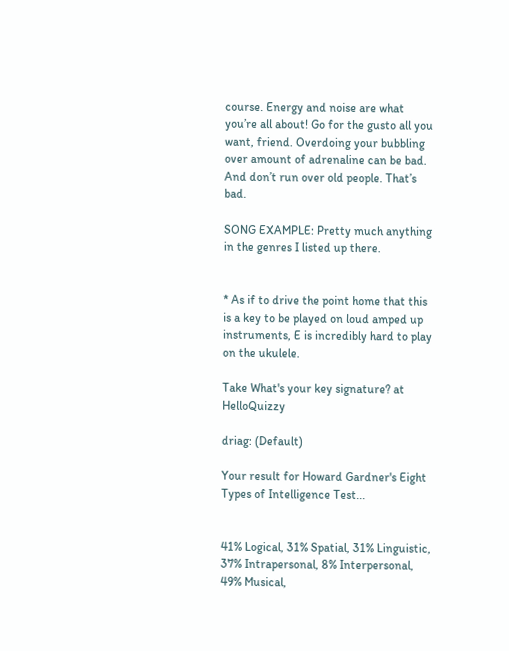course. Energy and noise are what you’re all about! Go for the gusto all you want, friend. Overdoing your bubbling over amount of adrenaline can be bad. And don’t run over old people. That’s bad.

SONG EXAMPLE: Pretty much anything in the genres I listed up there.


* As if to drive the point home that this is a key to be played on loud amped up instruments, E is incredibly hard to play on the ukulele.

Take What's your key signature? at HelloQuizzy

driag: (Default)

Your result for Howard Gardner's Eight Types of Intelligence Test...


41% Logical, 31% Spatial, 31% Linguistic, 37% Intrapersonal, 8% Interpersonal, 49% Musical,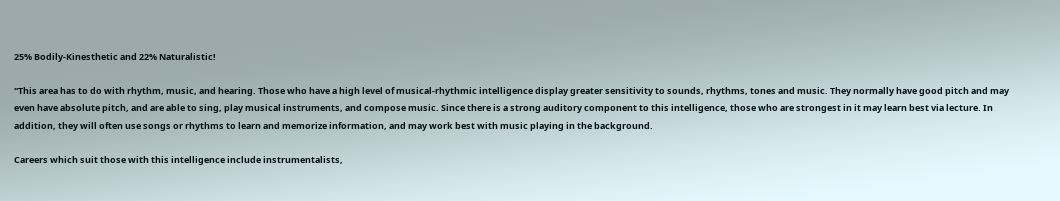25% Bodily-Kinesthetic and 22% Naturalistic!

"This area has to do with rhythm, music, and hearing. Those who have a high level of musical-rhythmic intelligence display greater sensitivity to sounds, rhythms, tones and music. They normally have good pitch and may even have absolute pitch, and are able to sing, play musical instruments, and compose music. Since there is a strong auditory component to this intelligence, those who are strongest in it may learn best via lecture. In addition, they will often use songs or rhythms to learn and memorize information, and may work best with music playing in the background.

Careers which suit those with this intelligence include instrumentalists,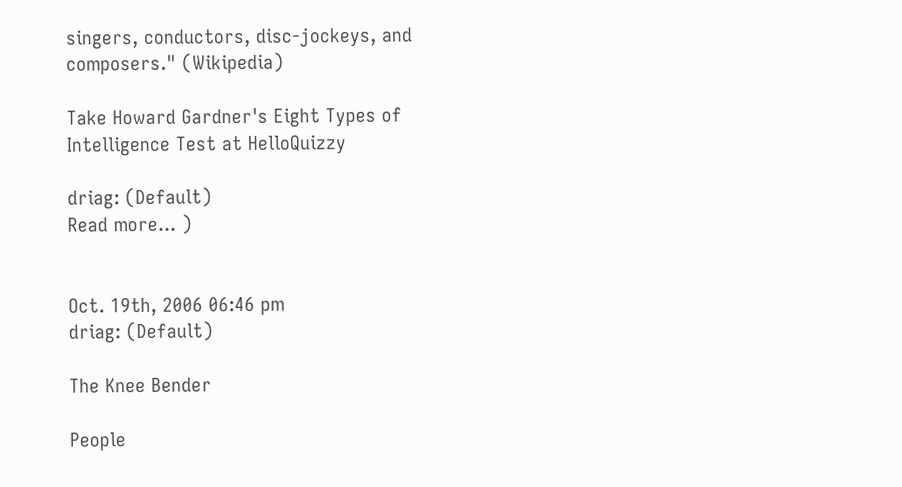singers, conductors, disc-jockeys, and composers." (Wikipedia)

Take Howard Gardner's Eight Types of Intelligence Test at HelloQuizzy

driag: (Default)
Read more... )


Oct. 19th, 2006 06:46 pm
driag: (Default)

The Knee Bender

People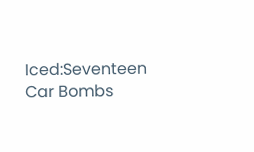Iced:Seventeen
Car Bombs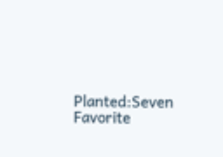Planted:Seven
Favorite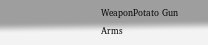WeaponPotato Gun
Arms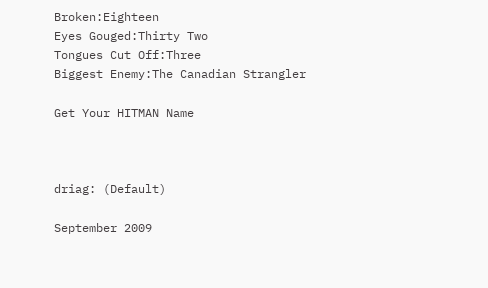Broken:Eighteen
Eyes Gouged:Thirty Two
Tongues Cut Off:Three
Biggest Enemy:The Canadian Strangler

Get Your HITMAN Name



driag: (Default)

September 2009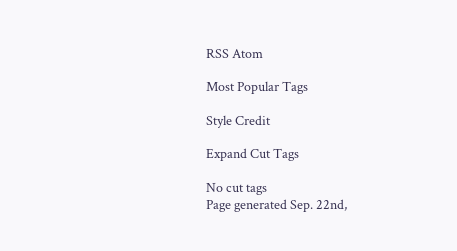RSS Atom

Most Popular Tags

Style Credit

Expand Cut Tags

No cut tags
Page generated Sep. 22nd,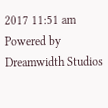2017 11:51 am
Powered by Dreamwidth Studios